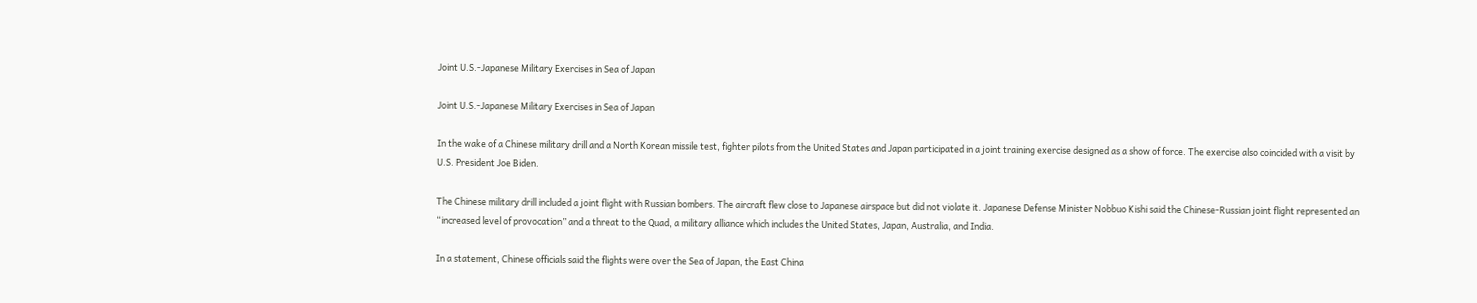Joint U.S.-Japanese Military Exercises in Sea of Japan

Joint U.S.-Japanese Military Exercises in Sea of Japan

In the wake of a Chinese military drill and a North Korean missile test, fighter pilots from the United States and Japan participated in a joint training exercise designed as a show of force. The exercise also coincided with a visit by U.S. President Joe Biden.

The Chinese military drill included a joint flight with Russian bombers. The aircraft flew close to Japanese airspace but did not violate it. Japanese Defense Minister Nobbuo Kishi said the Chinese-Russian joint flight represented an “increased level of provocation” and a threat to the Quad, a military alliance which includes the United States, Japan, Australia, and India.

In a statement, Chinese officials said the flights were over the Sea of Japan, the East China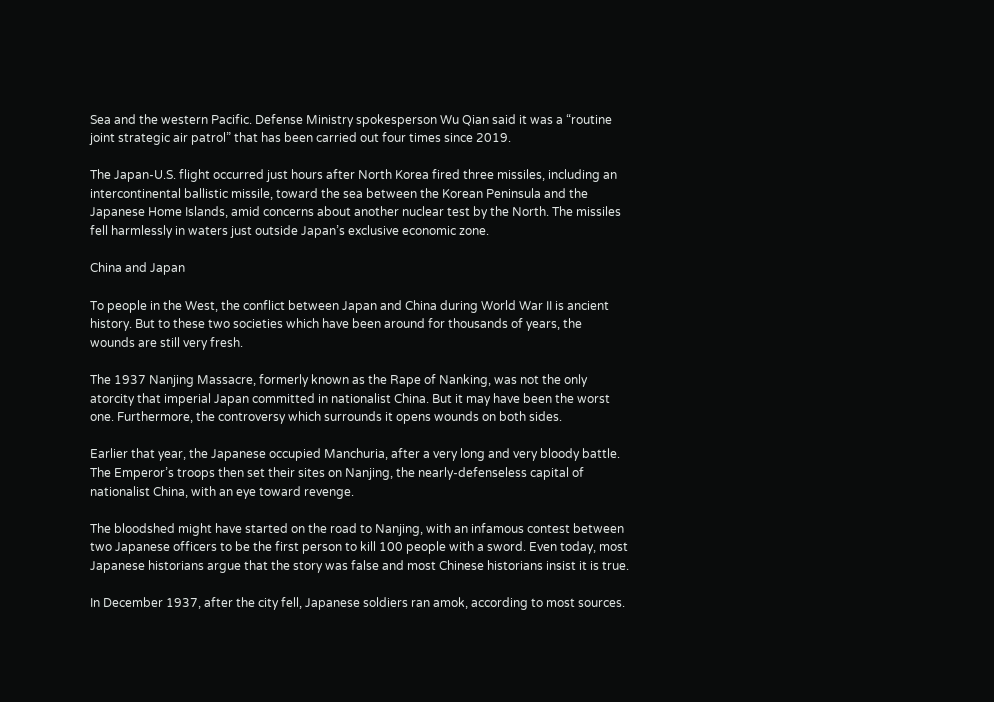Sea and the western Pacific. Defense Ministry spokesperson Wu Qian said it was a “routine joint strategic air patrol” that has been carried out four times since 2019.

The Japan-U.S. flight occurred just hours after North Korea fired three missiles, including an intercontinental ballistic missile, toward the sea between the Korean Peninsula and the Japanese Home Islands, amid concerns about another nuclear test by the North. The missiles fell harmlessly in waters just outside Japan’s exclusive economic zone.

China and Japan

To people in the West, the conflict between Japan and China during World War II is ancient history. But to these two societies which have been around for thousands of years, the wounds are still very fresh.

The 1937 Nanjing Massacre, formerly known as the Rape of Nanking, was not the only atorcity that imperial Japan committed in nationalist China. But it may have been the worst one. Furthermore, the controversy which surrounds it opens wounds on both sides.

Earlier that year, the Japanese occupied Manchuria, after a very long and very bloody battle. The Emperor’s troops then set their sites on Nanjing, the nearly-defenseless capital of nationalist China, with an eye toward revenge.

The bloodshed might have started on the road to Nanjing, with an infamous contest between two Japanese officers to be the first person to kill 100 people with a sword. Even today, most Japanese historians argue that the story was false and most Chinese historians insist it is true.

In December 1937, after the city fell, Japanese soldiers ran amok, according to most sources.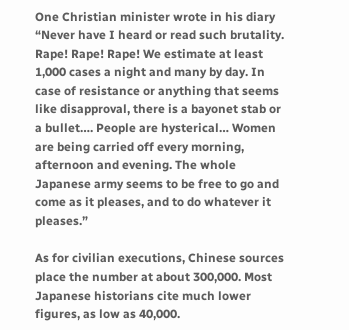One Christian minister wrote in his diary “Never have I heard or read such brutality. Rape! Rape! Rape! We estimate at least 1,000 cases a night and many by day. In case of resistance or anything that seems like disapproval, there is a bayonet stab or a bullet…. People are hysterical… Women are being carried off every morning, afternoon and evening. The whole Japanese army seems to be free to go and come as it pleases, and to do whatever it pleases.”

As for civilian executions, Chinese sources place the number at about 300,000. Most Japanese historians cite much lower figures, as low as 40,000.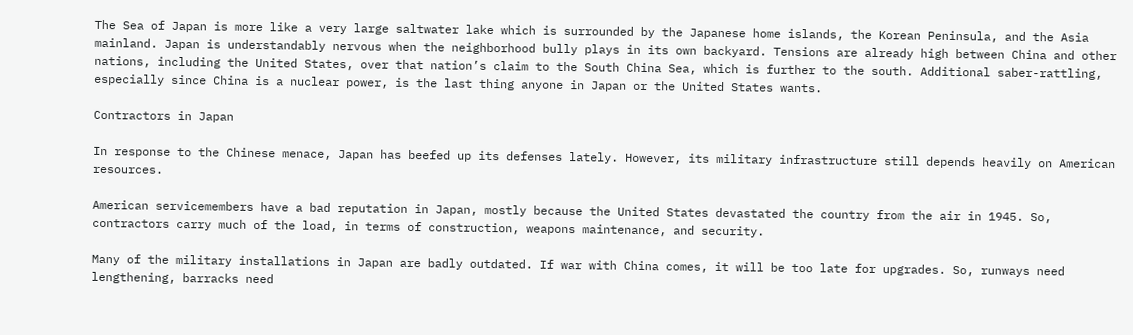The Sea of Japan is more like a very large saltwater lake which is surrounded by the Japanese home islands, the Korean Peninsula, and the Asia mainland. Japan is understandably nervous when the neighborhood bully plays in its own backyard. Tensions are already high between China and other nations, including the United States, over that nation’s claim to the South China Sea, which is further to the south. Additional saber-rattling, especially since China is a nuclear power, is the last thing anyone in Japan or the United States wants.

Contractors in Japan

In response to the Chinese menace, Japan has beefed up its defenses lately. However, its military infrastructure still depends heavily on American resources.

American servicemembers have a bad reputation in Japan, mostly because the United States devastated the country from the air in 1945. So, contractors carry much of the load, in terms of construction, weapons maintenance, and security.

Many of the military installations in Japan are badly outdated. If war with China comes, it will be too late for upgrades. So, runways need lengthening, barracks need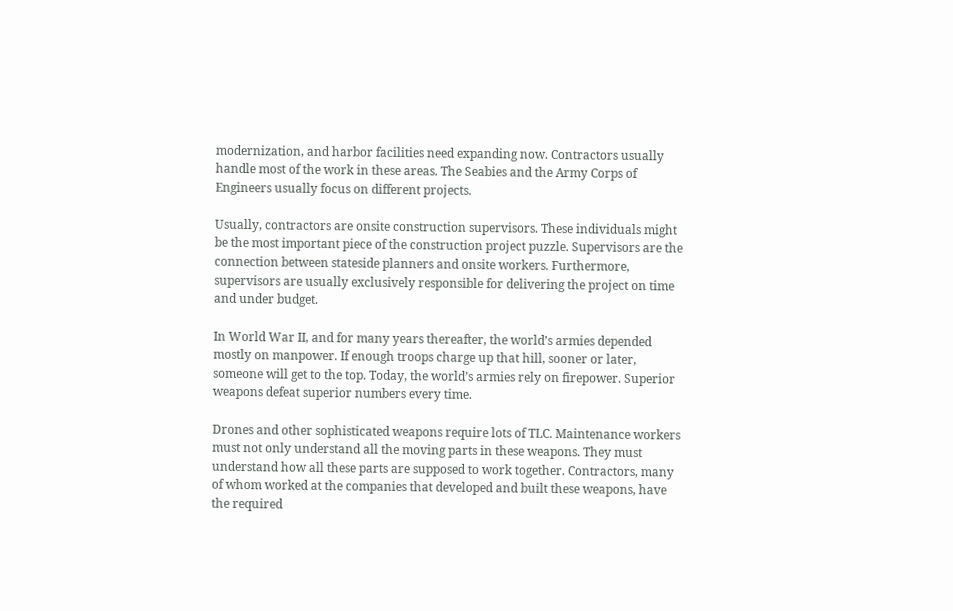modernization, and harbor facilities need expanding now. Contractors usually handle most of the work in these areas. The Seabies and the Army Corps of Engineers usually focus on different projects.

Usually, contractors are onsite construction supervisors. These individuals might be the most important piece of the construction project puzzle. Supervisors are the connection between stateside planners and onsite workers. Furthermore, supervisors are usually exclusively responsible for delivering the project on time and under budget.

In World War II, and for many years thereafter, the world’s armies depended mostly on manpower. If enough troops charge up that hill, sooner or later, someone will get to the top. Today, the world’s armies rely on firepower. Superior weapons defeat superior numbers every time.

Drones and other sophisticated weapons require lots of TLC. Maintenance workers must not only understand all the moving parts in these weapons. They must understand how all these parts are supposed to work together. Contractors, many of whom worked at the companies that developed and built these weapons, have the required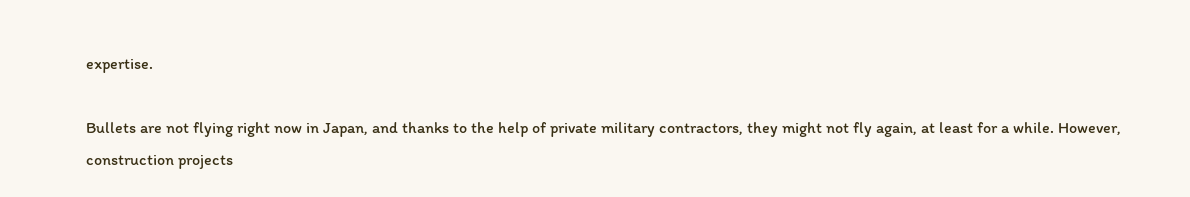expertise.

Bullets are not flying right now in Japan, and thanks to the help of private military contractors, they might not fly again, at least for a while. However, construction projects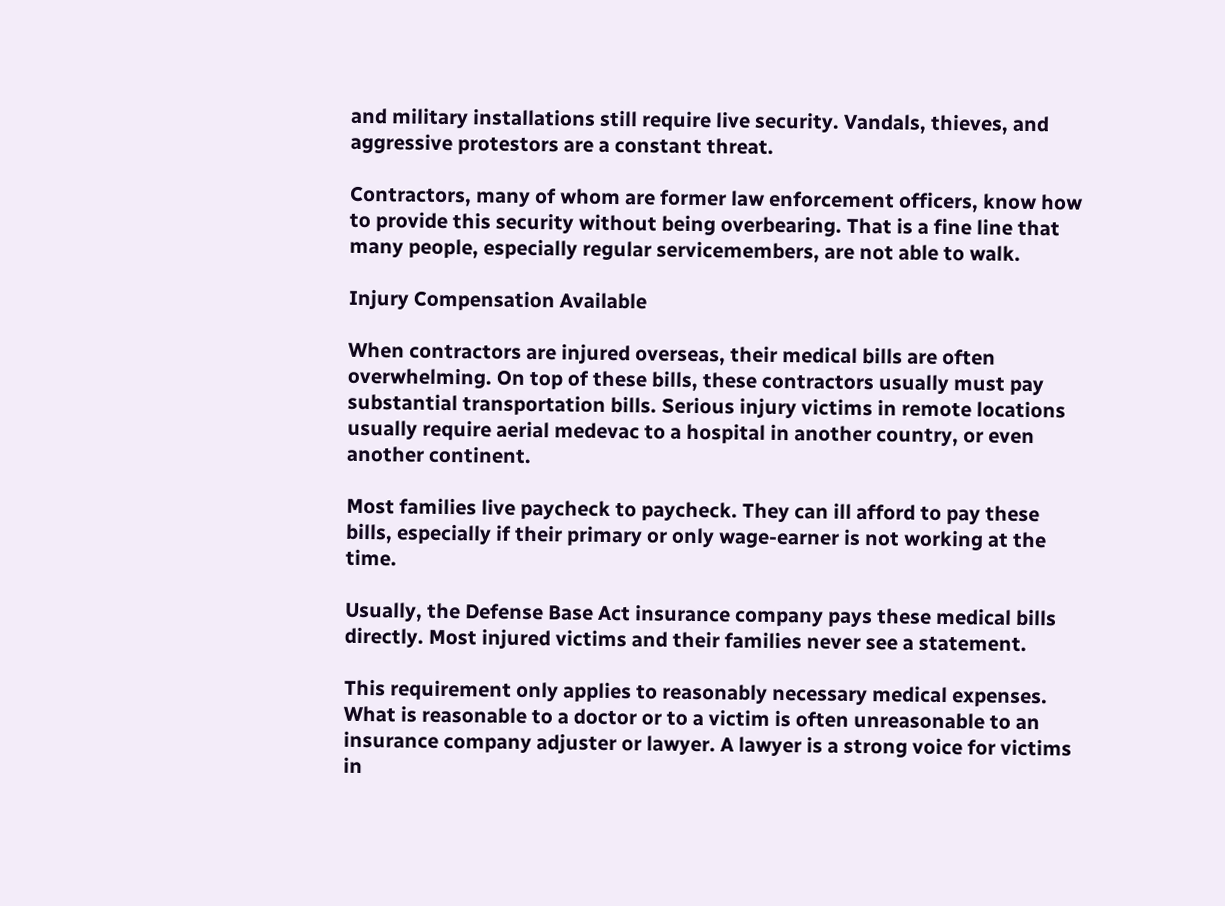and military installations still require live security. Vandals, thieves, and aggressive protestors are a constant threat.

Contractors, many of whom are former law enforcement officers, know how to provide this security without being overbearing. That is a fine line that many people, especially regular servicemembers, are not able to walk.

Injury Compensation Available

When contractors are injured overseas, their medical bills are often overwhelming. On top of these bills, these contractors usually must pay substantial transportation bills. Serious injury victims in remote locations usually require aerial medevac to a hospital in another country, or even another continent.

Most families live paycheck to paycheck. They can ill afford to pay these bills, especially if their primary or only wage-earner is not working at the time.

Usually, the Defense Base Act insurance company pays these medical bills directly. Most injured victims and their families never see a statement.

This requirement only applies to reasonably necessary medical expenses. What is reasonable to a doctor or to a victim is often unreasonable to an insurance company adjuster or lawyer. A lawyer is a strong voice for victims in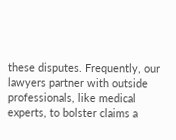these disputes. Frequently, our lawyers partner with outside professionals, like medical experts, to bolster claims a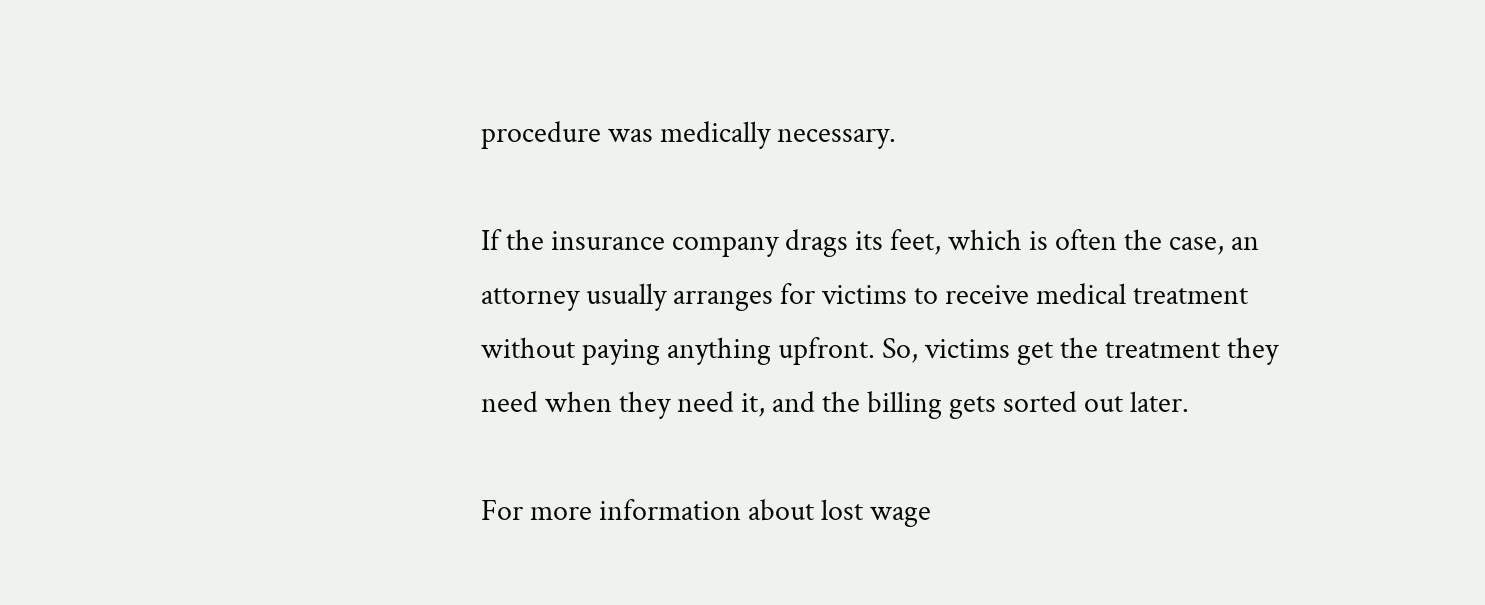procedure was medically necessary.

If the insurance company drags its feet, which is often the case, an attorney usually arranges for victims to receive medical treatment without paying anything upfront. So, victims get the treatment they need when they need it, and the billing gets sorted out later.

For more information about lost wage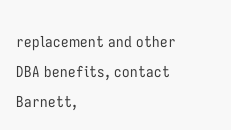replacement and other DBA benefits, contact Barnett,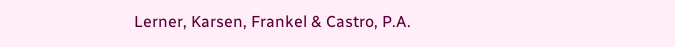Lerner, Karsen, Frankel & Castro, P.A.